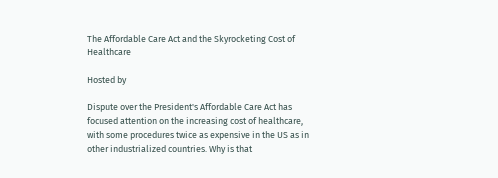The Affordable Care Act and the Skyrocketing Cost of Healthcare

Hosted by

Dispute over the President's Affordable Care Act has focused attention on the increasing cost of healthcare, with some procedures twice as expensive in the US as in other industrialized countries. Why is that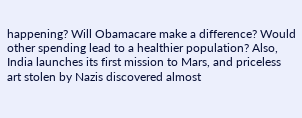happening? Will Obamacare make a difference? Would other spending lead to a healthier population? Also, India launches its first mission to Mars, and priceless art stolen by Nazis discovered almost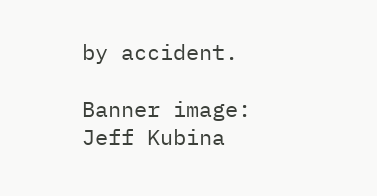by accident.

Banner image:  Jeff Kubina